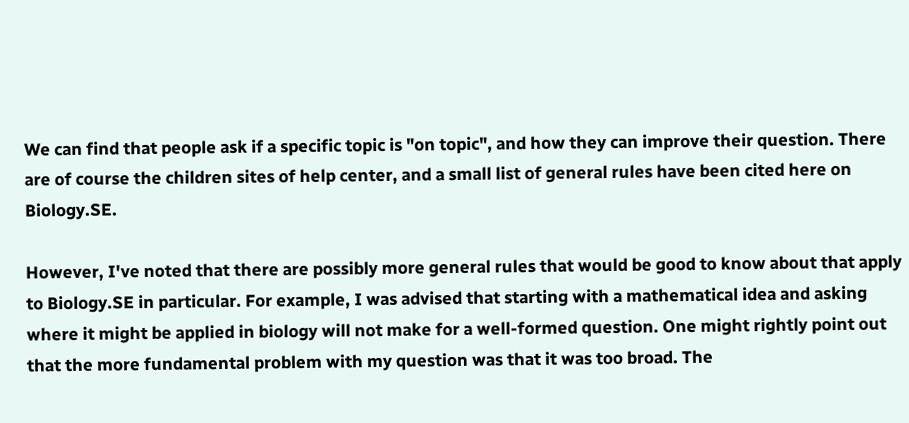We can find that people ask if a specific topic is "on topic", and how they can improve their question. There are of course the children sites of help center, and a small list of general rules have been cited here on Biology.SE.

However, I've noted that there are possibly more general rules that would be good to know about that apply to Biology.SE in particular. For example, I was advised that starting with a mathematical idea and asking where it might be applied in biology will not make for a well-formed question. One might rightly point out that the more fundamental problem with my question was that it was too broad. The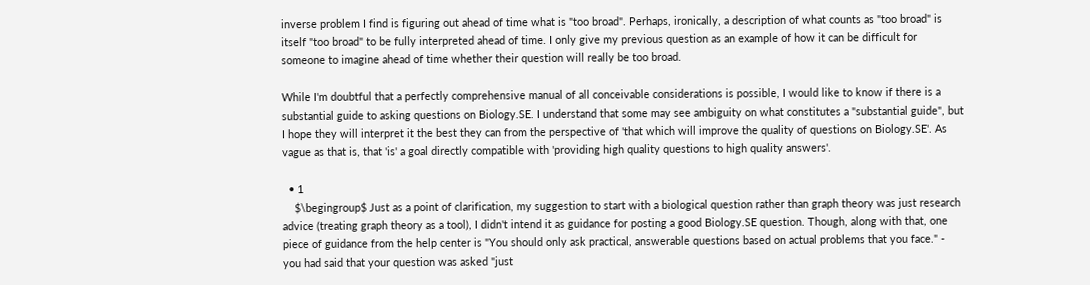inverse problem I find is figuring out ahead of time what is "too broad". Perhaps, ironically, a description of what counts as "too broad" is itself "too broad" to be fully interpreted ahead of time. I only give my previous question as an example of how it can be difficult for someone to imagine ahead of time whether their question will really be too broad.

While I'm doubtful that a perfectly comprehensive manual of all conceivable considerations is possible, I would like to know if there is a substantial guide to asking questions on Biology.SE. I understand that some may see ambiguity on what constitutes a "substantial guide", but I hope they will interpret it the best they can from the perspective of 'that which will improve the quality of questions on Biology.SE'. As vague as that is, that 'is' a goal directly compatible with 'providing high quality questions to high quality answers'.

  • 1
    $\begingroup$ Just as a point of clarification, my suggestion to start with a biological question rather than graph theory was just research advice (treating graph theory as a tool), I didn't intend it as guidance for posting a good Biology.SE question. Though, along with that, one piece of guidance from the help center is "You should only ask practical, answerable questions based on actual problems that you face." - you had said that your question was asked "just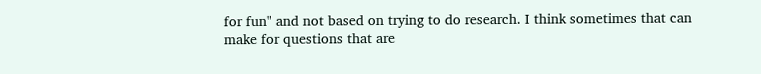for fun" and not based on trying to do research. I think sometimes that can make for questions that are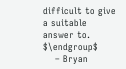difficult to give a suitable answer to. $\endgroup$
    – Bryan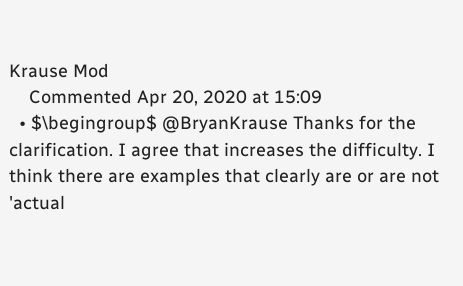Krause Mod
    Commented Apr 20, 2020 at 15:09
  • $\begingroup$ @BryanKrause Thanks for the clarification. I agree that increases the difficulty. I think there are examples that clearly are or are not 'actual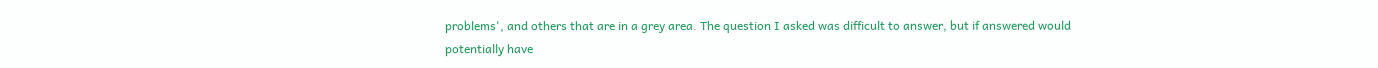problems', and others that are in a grey area. The question I asked was difficult to answer, but if answered would potentially have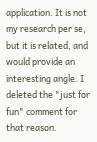application. It is not my research per se, but it is related, and would provide an interesting angle. I deleted the "just for fun" comment for that reason.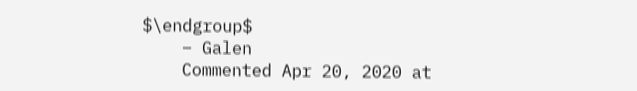$\endgroup$
    – Galen
    Commented Apr 20, 2020 at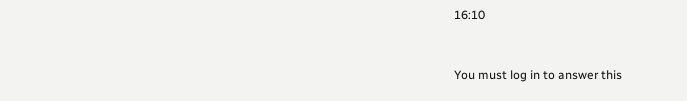16:10


You must log in to answer this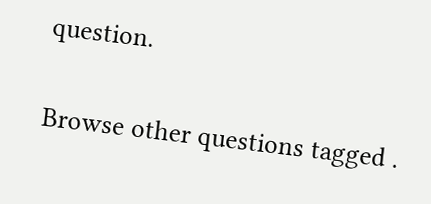question.

Browse other questions tagged .